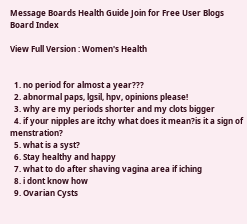Message Boards Health Guide Join for Free User Blogs Board Index

View Full Version : Women's Health


  1. no period for almost a year???
  2. abnormal paps, lgsil, hpv, opinions please!
  3. why are my periods shorter and my clots bigger
  4. if your nipples are itchy what does it mean?is it a sign of menstration?
  5. what is a syst?
  6. Stay healthy and happy
  7. what to do after shaving vagina area if iching
  8. i dont know how
  9. Ovarian Cysts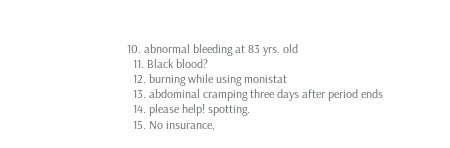10. abnormal bleeding at 83 yrs. old
  11. Black blood?
  12. burning while using monistat
  13. abdominal cramping three days after period ends
  14. please help! spotting.
  15. No insurance,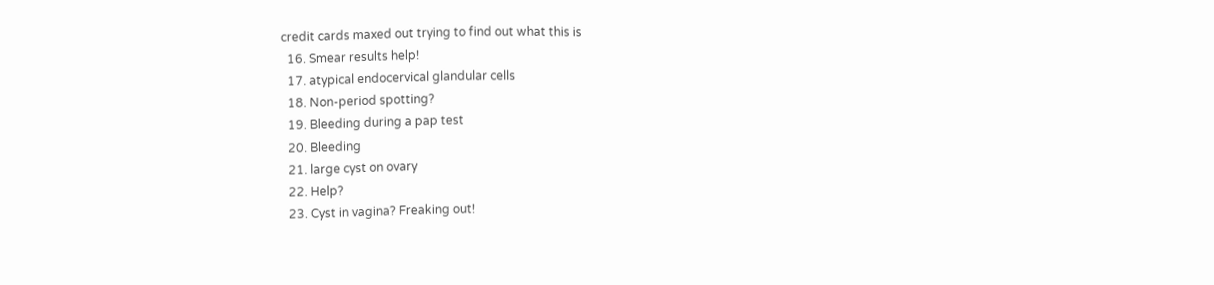credit cards maxed out trying to find out what this is
  16. Smear results help!
  17. atypical endocervical glandular cells
  18. Non-period spotting?
  19. Bleeding during a pap test
  20. Bleeding
  21. large cyst on ovary
  22. Help?
  23. Cyst in vagina? Freaking out!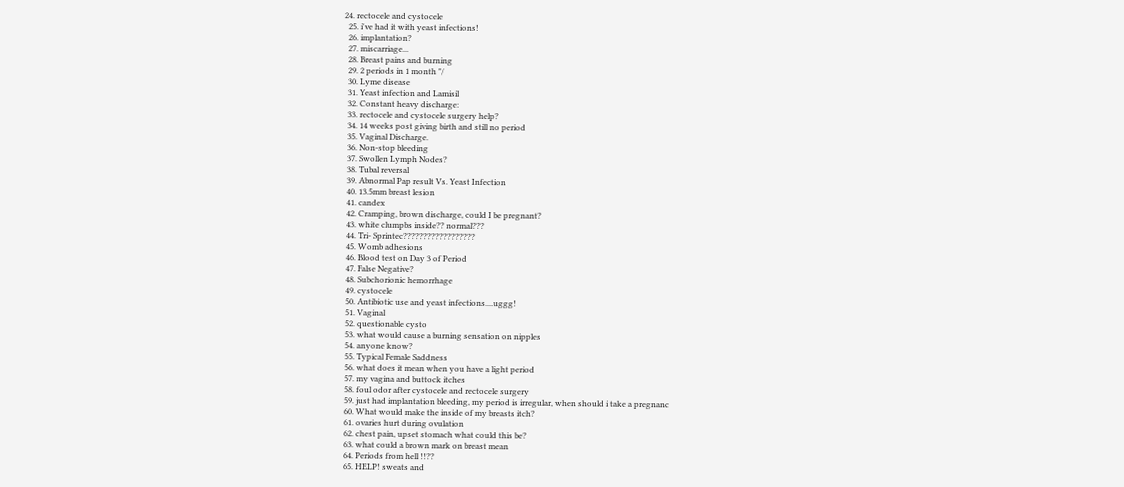24. rectocele and cystocele
  25. i've had it with yeast infections!
  26. implantation?
  27. miscarriage...
  28. Breast pains and burning
  29. 2 periods in 1 month "/
  30. Lyme disease
  31. Yeast infection and Lamisil
  32. Constant heavy discharge:
  33. rectocele and cystocele surgery help?
  34. 14 weeks post giving birth and still no period
  35. Vaginal Discharge.
  36. Non-stop bleeding
  37. Swollen Lymph Nodes?
  38. Tubal reversal
  39. Abnormal Pap result Vs. Yeast Infection
  40. 13.5mm breast lesion
  41. candex
  42. Cramping, brown discharge, could I be pregnant?
  43. white clumpbs inside?? normal???
  44. Tri- Sprintec??????????????????
  45. Womb adhesions
  46. Blood test on Day 3 of Period
  47. False Negative?
  48. Subchorionic hemorrhage
  49. cystocele
  50. Antibiotic use and yeast infections....uggg!
  51. Vaginal
  52. questionable cysto
  53. what would cause a burning sensation on nipples
  54. anyone know?
  55. Typical Female Saddness
  56. what does it mean when you have a light period
  57. my vagina and buttock itches
  58. foul odor after cystocele and rectocele surgery
  59. just had implantation bleeding, my period is irregular, when should i take a pregnanc
  60. What would make the inside of my breasts itch?
  61. ovaries hurt during ovulation
  62. chest pain, upset stomach what could this be?
  63. what could a brown mark on breast mean
  64. Periods from hell !!??
  65. HELP! sweats and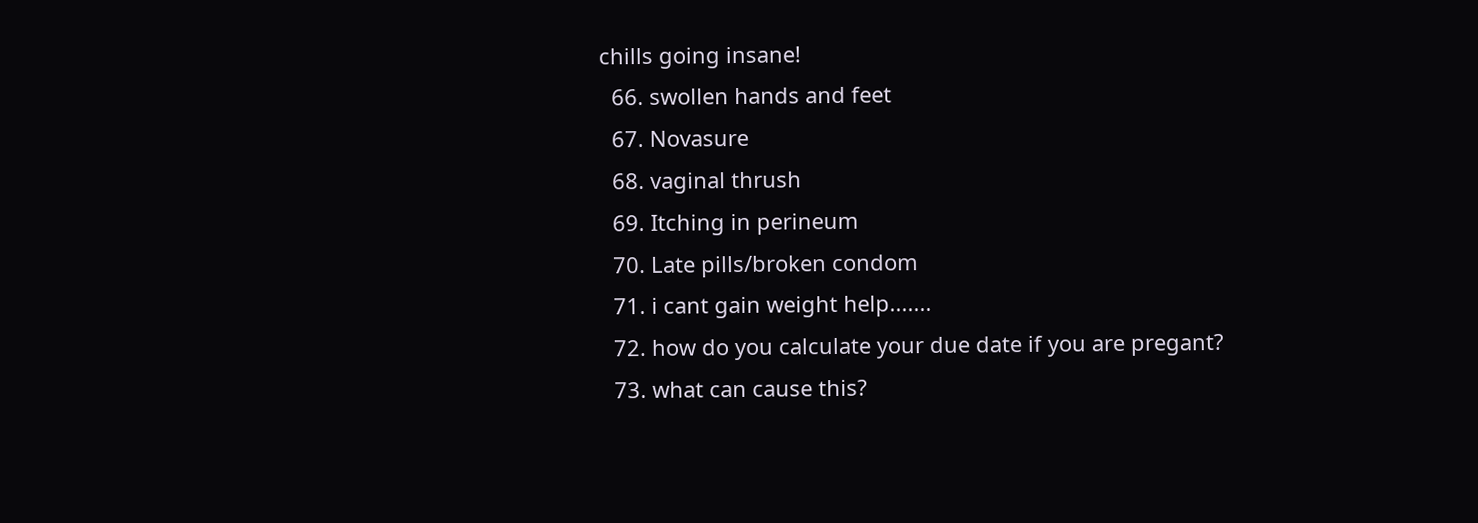chills going insane!
  66. swollen hands and feet
  67. Novasure
  68. vaginal thrush
  69. Itching in perineum
  70. Late pills/broken condom
  71. i cant gain weight help.......
  72. how do you calculate your due date if you are pregant?
  73. what can cause this?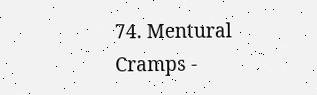74. Mentural Cramps -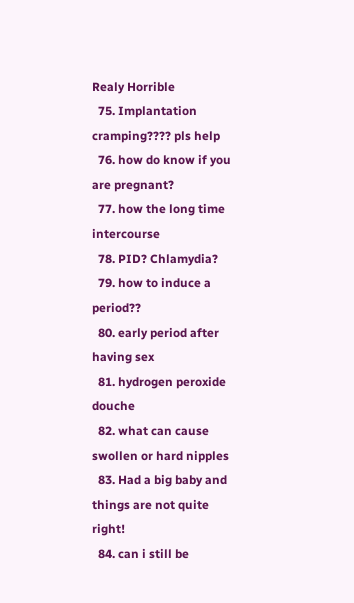Realy Horrible
  75. Implantation cramping???? pls help
  76. how do know if you are pregnant?
  77. how the long time intercourse
  78. PID? Chlamydia?
  79. how to induce a period??
  80. early period after having sex
  81. hydrogen peroxide douche
  82. what can cause swollen or hard nipples
  83. Had a big baby and things are not quite right!
  84. can i still be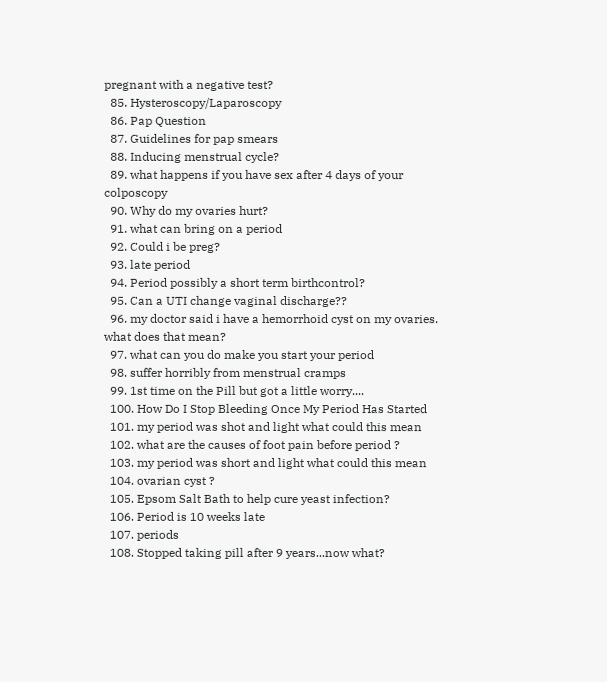pregnant with a negative test?
  85. Hysteroscopy/Laparoscopy
  86. Pap Question
  87. Guidelines for pap smears
  88. Inducing menstrual cycle?
  89. what happens if you have sex after 4 days of your colposcopy
  90. Why do my ovaries hurt?
  91. what can bring on a period
  92. Could i be preg?
  93. late period
  94. Period possibly a short term birthcontrol?
  95. Can a UTI change vaginal discharge??
  96. my doctor said i have a hemorrhoid cyst on my ovaries. what does that mean?
  97. what can you do make you start your period
  98. suffer horribly from menstrual cramps
  99. 1st time on the Pill but got a little worry....
  100. How Do I Stop Bleeding Once My Period Has Started
  101. my period was shot and light what could this mean
  102. what are the causes of foot pain before period ?
  103. my period was short and light what could this mean
  104. ovarian cyst ?
  105. Epsom Salt Bath to help cure yeast infection?
  106. Period is 10 weeks late
  107. periods
  108. Stopped taking pill after 9 years...now what?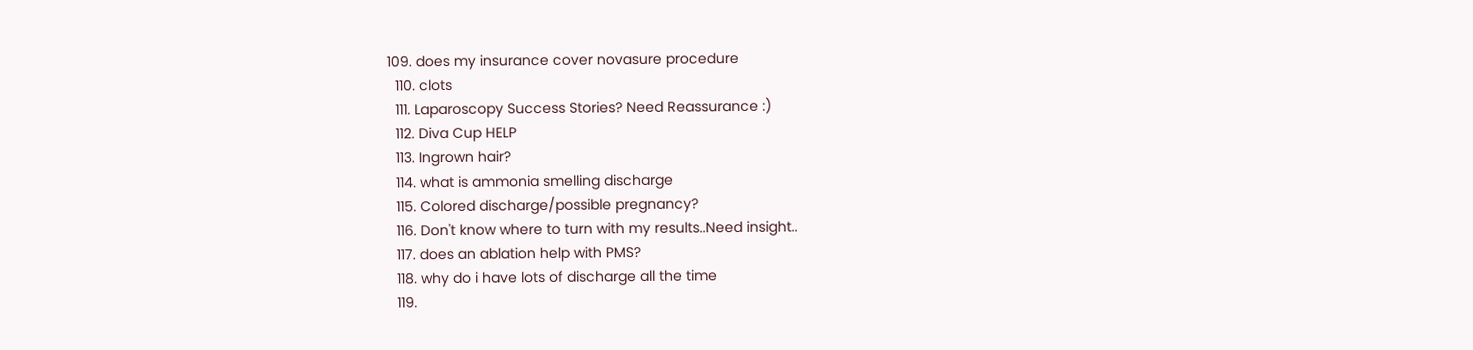109. does my insurance cover novasure procedure
  110. clots
  111. Laparoscopy Success Stories? Need Reassurance :)
  112. Diva Cup HELP
  113. Ingrown hair?
  114. what is ammonia smelling discharge
  115. Colored discharge/possible pregnancy?
  116. Don't know where to turn with my results..Need insight..
  117. does an ablation help with PMS?
  118. why do i have lots of discharge all the time
  119.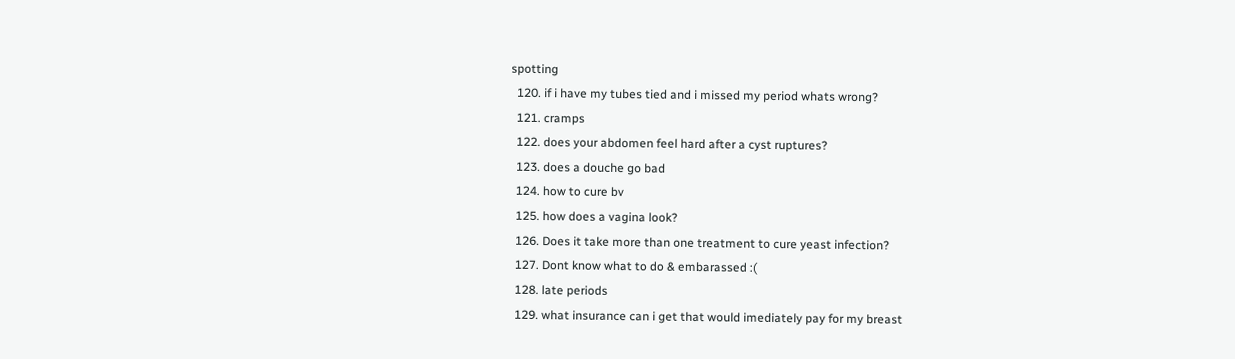spotting
  120. if i have my tubes tied and i missed my period whats wrong?
  121. cramps
  122. does your abdomen feel hard after a cyst ruptures?
  123. does a douche go bad
  124. how to cure bv
  125. how does a vagina look?
  126. Does it take more than one treatment to cure yeast infection?
  127. Dont know what to do & embarassed :(
  128. late periods
  129. what insurance can i get that would imediately pay for my breast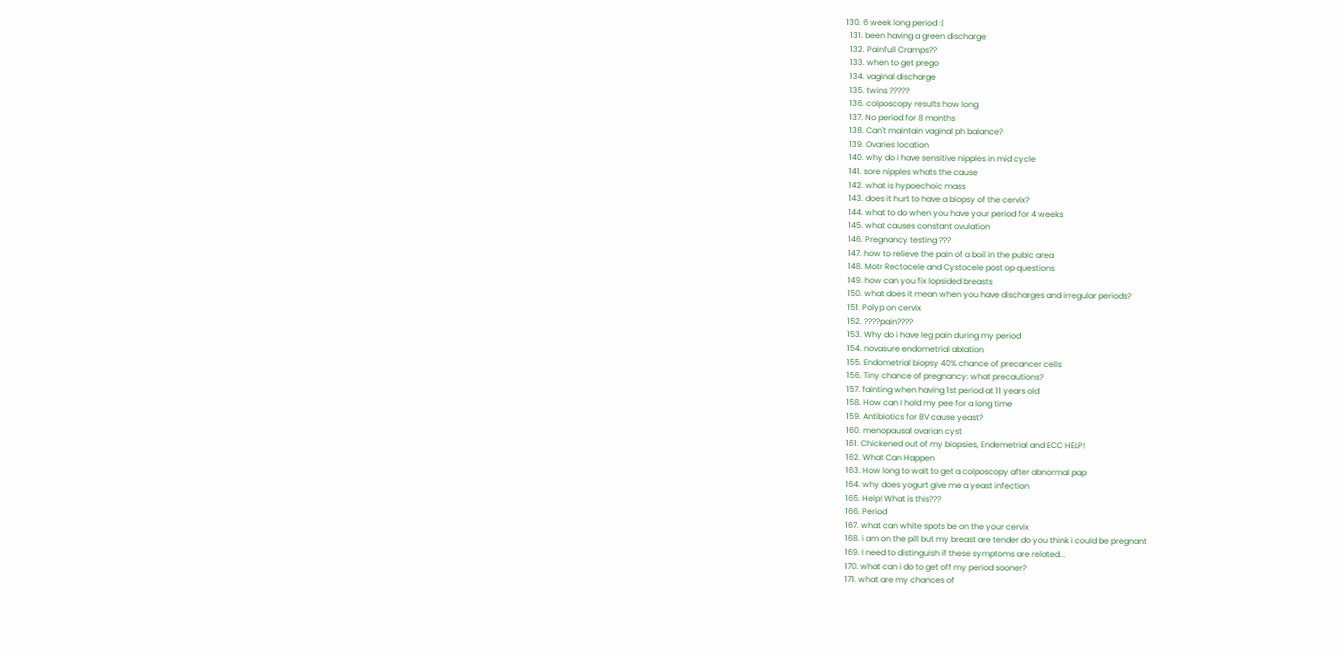130. 6 week long period :|
  131. been having a green discharge
  132. Painfull Cramps??
  133. when to get prego
  134. vaginal discharge
  135. twins ?????
  136. colposcopy results how long
  137. No period for 8 months
  138. Can't maintain vaginal ph balance?
  139. Ovaries location
  140. why do i have sensitive nipples in mid cycle
  141. sore nipples whats the cause
  142. what is hypoechoic mass
  143. does it hurt to have a biopsy of the cervix?
  144. what to do when you have your period for 4 weeks
  145. what causes constant ovulation
  146. Pregnancy testing ???
  147. how to relieve the pain of a boil in the pubic area
  148. Motr Rectocele and Cystocele post op questions
  149. how can you fix lopsided breasts
  150. what does it mean when you have discharges and irregular periods?
  151. Polyp on cervix
  152. ????pain????
  153. Why do i have leg pain during my period
  154. novasure endometrial ablation
  155. Endometrial biopsy 40% chance of precancer cells
  156. Tiny chance of pregnancy: what precautions?
  157. fainting when having 1st period at 11 years old
  158. How can I hold my pee for a long time
  159. Antibiotics for BV cause yeast?
  160. menopausal ovarian cyst
  161. Chickened out of my biopsies, Endemetrial and ECC HELP!
  162. What Can Happen
  163. How long to wait to get a colposcopy after abnormal pap
  164. why does yogurt give me a yeast infection
  165. Help! What is this???
  166. Period
  167. what can white spots be on the your cervix
  168. i am on the pill but my breast are tender do you think i could be pregnant
  169. I need to distinguish if these symptoms are related...
  170. what can i do to get off my period sooner?
  171. what are my chances of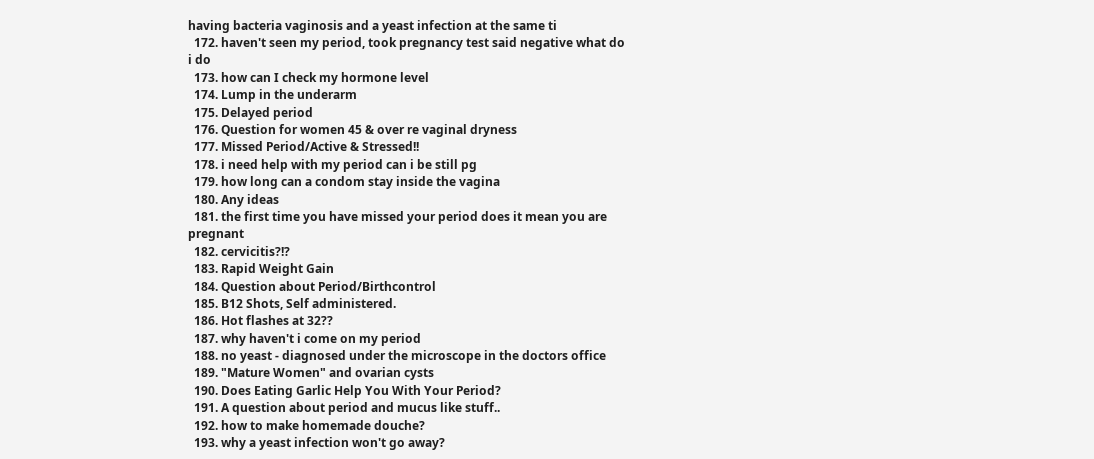having bacteria vaginosis and a yeast infection at the same ti
  172. haven't seen my period, took pregnancy test said negative what do i do
  173. how can I check my hormone level
  174. Lump in the underarm
  175. Delayed period
  176. Question for women 45 & over re vaginal dryness
  177. Missed Period/Active & Stressed!!
  178. i need help with my period can i be still pg
  179. how long can a condom stay inside the vagina
  180. Any ideas
  181. the first time you have missed your period does it mean you are pregnant
  182. cervicitis?!?
  183. Rapid Weight Gain
  184. Question about Period/Birthcontrol
  185. B12 Shots, Self administered.
  186. Hot flashes at 32??
  187. why haven't i come on my period
  188. no yeast - diagnosed under the microscope in the doctors office
  189. "Mature Women" and ovarian cysts
  190. Does Eating Garlic Help You With Your Period?
  191. A question about period and mucus like stuff..
  192. how to make homemade douche?
  193. why a yeast infection won't go away?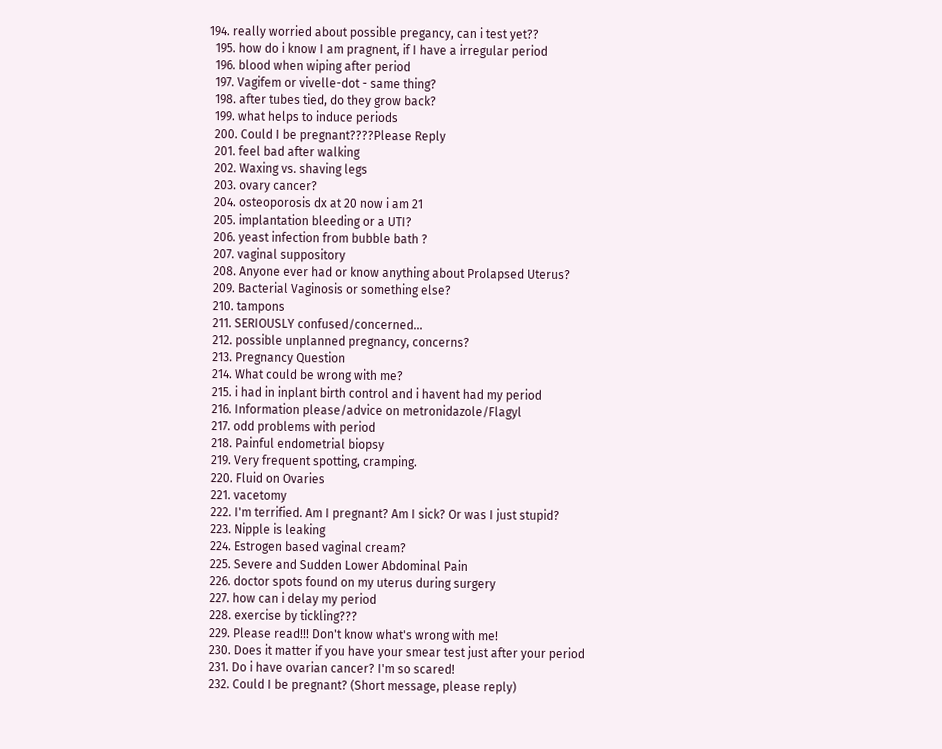194. really worried about possible pregancy, can i test yet??
  195. how do i know I am pragnent, if I have a irregular period
  196. blood when wiping after period
  197. Vagifem or vivelle-dot - same thing?
  198. after tubes tied, do they grow back?
  199. what helps to induce periods
  200. Could I be pregnant????Please Reply
  201. feel bad after walking
  202. Waxing vs. shaving legs
  203. ovary cancer?
  204. osteoporosis dx at 20 now i am 21
  205. implantation bleeding or a UTI?
  206. yeast infection from bubble bath ?
  207. vaginal suppository
  208. Anyone ever had or know anything about Prolapsed Uterus?
  209. Bacterial Vaginosis or something else?
  210. tampons
  211. SERIOUSLY confused/concerned...
  212. possible unplanned pregnancy, concerns?
  213. Pregnancy Question
  214. What could be wrong with me?
  215. i had in inplant birth control and i havent had my period
  216. Information please/advice on metronidazole/Flagyl
  217. odd problems with period
  218. Painful endometrial biopsy
  219. Very frequent spotting, cramping.
  220. Fluid on Ovaries
  221. vacetomy
  222. I'm terrified. Am I pregnant? Am I sick? Or was I just stupid?
  223. Nipple is leaking
  224. Estrogen based vaginal cream?
  225. Severe and Sudden Lower Abdominal Pain
  226. doctor spots found on my uterus during surgery
  227. how can i delay my period
  228. exercise by tickling???
  229. Please read!!! Don't know what's wrong with me!
  230. Does it matter if you have your smear test just after your period
  231. Do i have ovarian cancer? I'm so scared!
  232. Could I be pregnant? (Short message, please reply)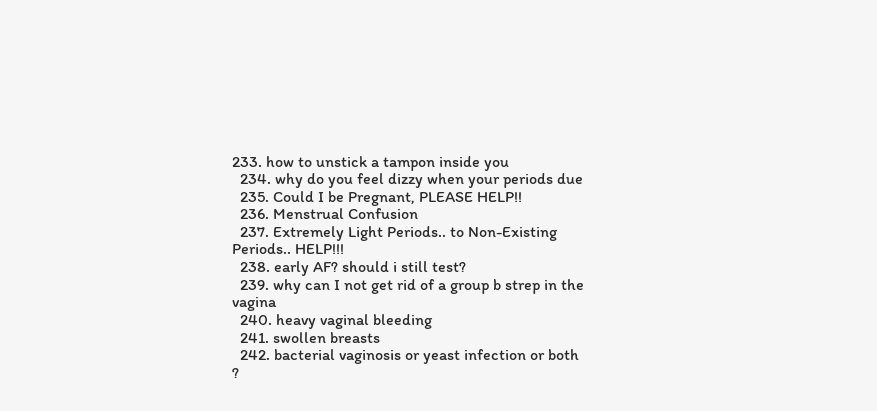233. how to unstick a tampon inside you
  234. why do you feel dizzy when your periods due
  235. Could I be Pregnant, PLEASE HELP!!
  236. Menstrual Confusion
  237. Extremely Light Periods.. to Non-Existing Periods.. HELP!!!
  238. early AF? should i still test?
  239. why can I not get rid of a group b strep in the vagina
  240. heavy vaginal bleeding
  241. swollen breasts
  242. bacterial vaginosis or yeast infection or both ?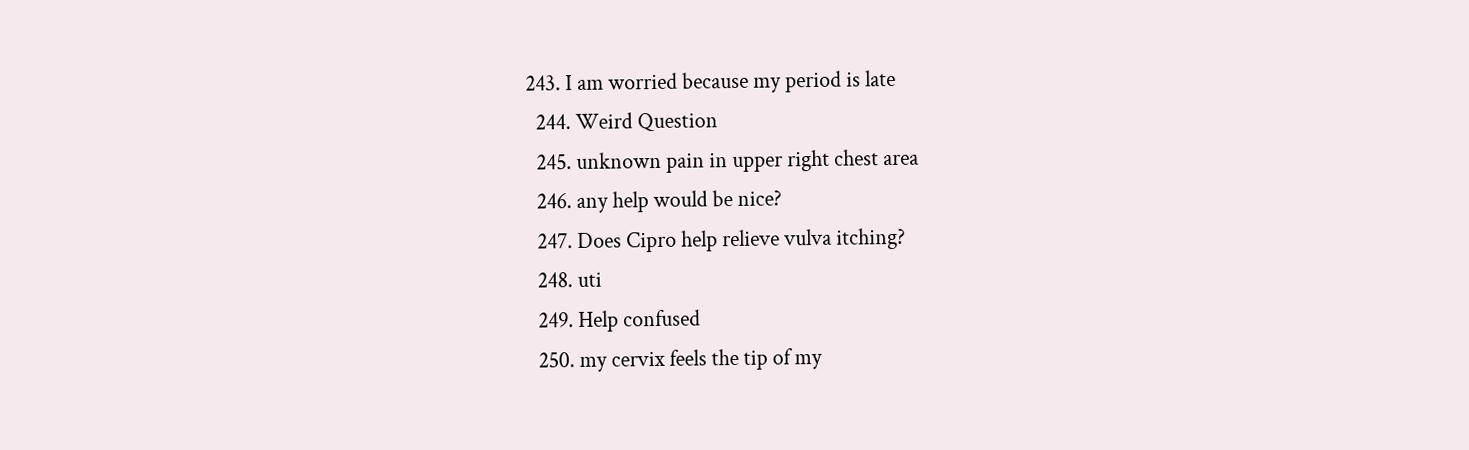243. I am worried because my period is late
  244. Weird Question
  245. unknown pain in upper right chest area
  246. any help would be nice?
  247. Does Cipro help relieve vulva itching?
  248. uti
  249. Help confused
  250. my cervix feels the tip of my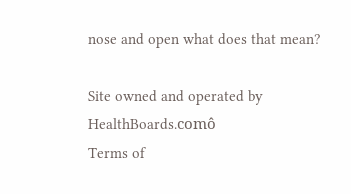nose and open what does that mean?

Site owned and operated by HealthBoards.comô
Terms of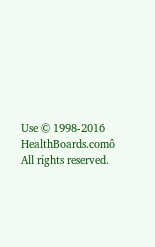Use © 1998-2016 HealthBoards.comô All rights reserved.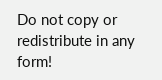Do not copy or redistribute in any form!